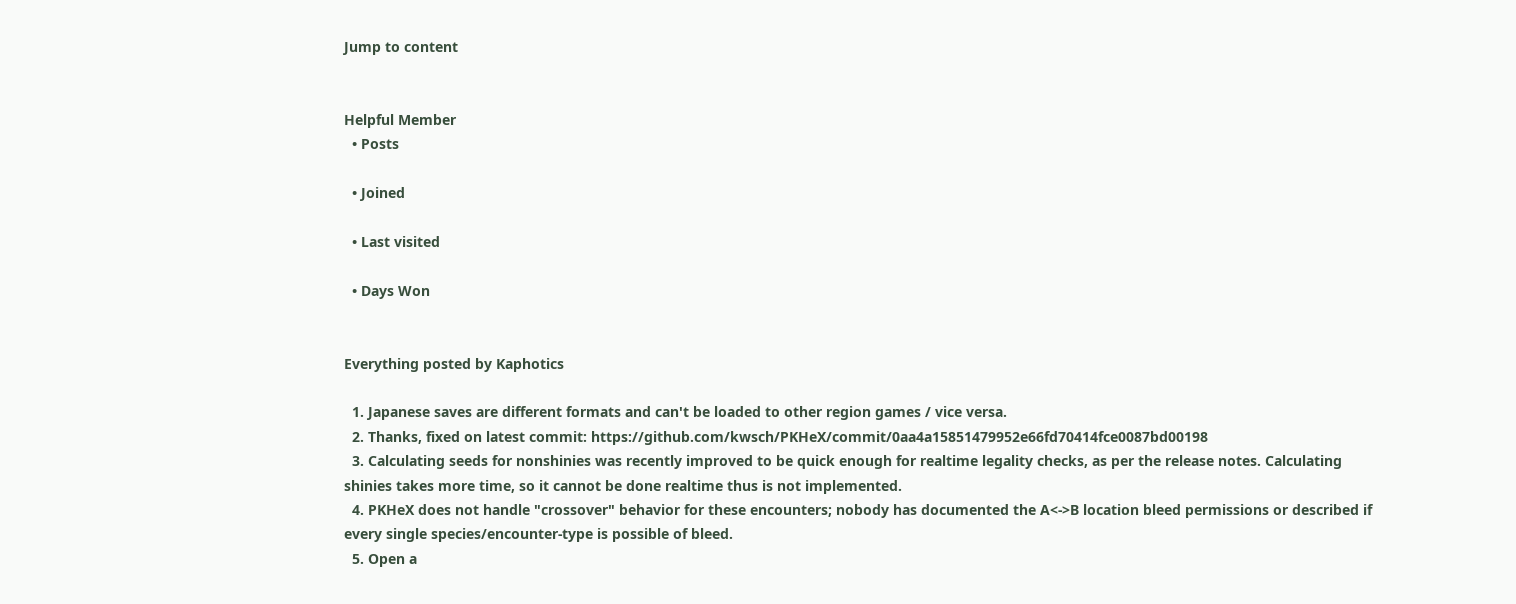Jump to content


Helpful Member
  • Posts

  • Joined

  • Last visited

  • Days Won


Everything posted by Kaphotics

  1. Japanese saves are different formats and can't be loaded to other region games / vice versa.
  2. Thanks, fixed on latest commit: https://github.com/kwsch/PKHeX/commit/0aa4a15851479952e66fd70414fce0087bd00198
  3. Calculating seeds for nonshinies was recently improved to be quick enough for realtime legality checks, as per the release notes. Calculating shinies takes more time, so it cannot be done realtime thus is not implemented.
  4. PKHeX does not handle "crossover" behavior for these encounters; nobody has documented the A<->B location bleed permissions or described if every single species/encounter-type is possible of bleed.
  5. Open a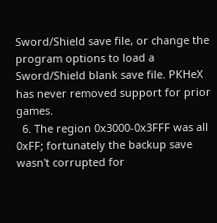Sword/Shield save file, or change the program options to load a Sword/Shield blank save file. PKHeX has never removed support for prior games.
  6. The region 0x3000-0x3FFF was all 0xFF; fortunately the backup save wasn't corrupted for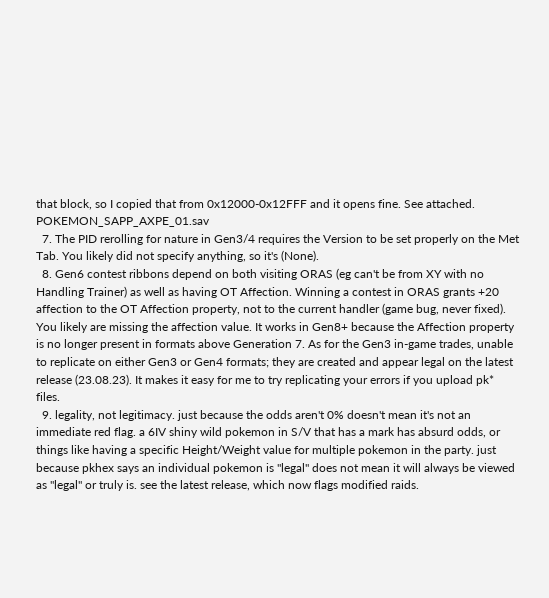that block, so I copied that from 0x12000-0x12FFF and it opens fine. See attached. POKEMON_SAPP_AXPE_01.sav
  7. The PID rerolling for nature in Gen3/4 requires the Version to be set properly on the Met Tab. You likely did not specify anything, so it's (None).
  8. Gen6 contest ribbons depend on both visiting ORAS (eg can't be from XY with no Handling Trainer) as well as having OT Affection. Winning a contest in ORAS grants +20 affection to the OT Affection property, not to the current handler (game bug, never fixed). You likely are missing the affection value. It works in Gen8+ because the Affection property is no longer present in formats above Generation 7. As for the Gen3 in-game trades, unable to replicate on either Gen3 or Gen4 formats; they are created and appear legal on the latest release (23.08.23). It makes it easy for me to try replicating your errors if you upload pk* files.
  9. legality, not legitimacy. just because the odds aren't 0% doesn't mean it's not an immediate red flag. a 6IV shiny wild pokemon in S/V that has a mark has absurd odds, or things like having a specific Height/Weight value for multiple pokemon in the party. just because pkhex says an individual pokemon is "legal" does not mean it will always be viewed as "legal" or truly is. see the latest release, which now flags modified raids.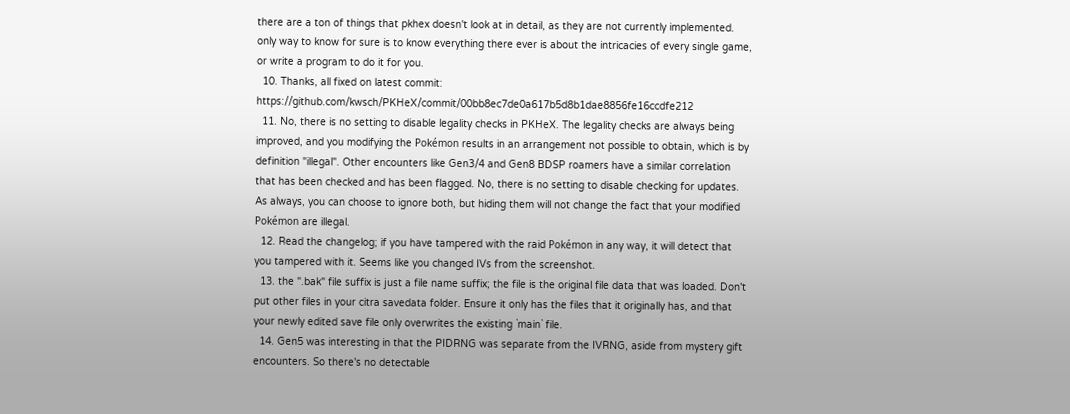there are a ton of things that pkhex doesn't look at in detail, as they are not currently implemented. only way to know for sure is to know everything there ever is about the intricacies of every single game, or write a program to do it for you.
  10. Thanks, all fixed on latest commit: https://github.com/kwsch/PKHeX/commit/00bb8ec7de0a617b5d8b1dae8856fe16ccdfe212
  11. No, there is no setting to disable legality checks in PKHeX. The legality checks are always being improved, and you modifying the Pokémon results in an arrangement not possible to obtain, which is by definition "illegal". Other encounters like Gen3/4 and Gen8 BDSP roamers have a similar correlation that has been checked and has been flagged. No, there is no setting to disable checking for updates. As always, you can choose to ignore both, but hiding them will not change the fact that your modified Pokémon are illegal.
  12. Read the changelog; if you have tampered with the raid Pokémon in any way, it will detect that you tampered with it. Seems like you changed IVs from the screenshot.
  13. the ".bak" file suffix is just a file name suffix; the file is the original file data that was loaded. Don't put other files in your citra savedata folder. Ensure it only has the files that it originally has, and that your newly edited save file only overwrites the existing `main` file.
  14. Gen5 was interesting in that the PIDRNG was separate from the IVRNG, aside from mystery gift encounters. So there's no detectable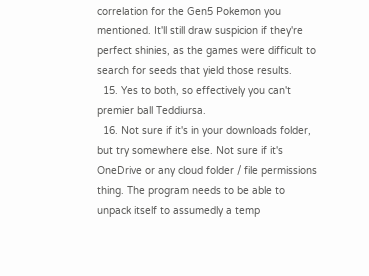correlation for the Gen5 Pokemon you mentioned. It'll still draw suspicion if they're perfect shinies, as the games were difficult to search for seeds that yield those results.
  15. Yes to both, so effectively you can't premier ball Teddiursa.
  16. Not sure if it's in your downloads folder, but try somewhere else. Not sure if it's OneDrive or any cloud folder / file permissions thing. The program needs to be able to unpack itself to assumedly a temp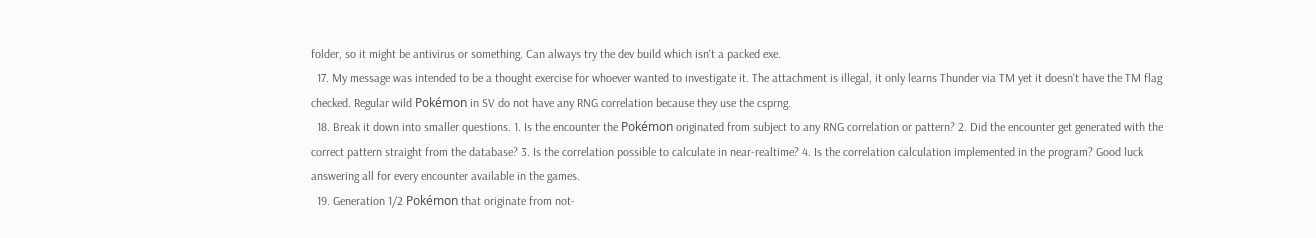folder, so it might be antivirus or something. Can always try the dev build which isn't a packed exe.
  17. My message was intended to be a thought exercise for whoever wanted to investigate it. The attachment is illegal, it only learns Thunder via TM yet it doesn't have the TM flag checked. Regular wild Pokémon in SV do not have any RNG correlation because they use the csprng.
  18. Break it down into smaller questions. 1. Is the encounter the Pokémon originated from subject to any RNG correlation or pattern? 2. Did the encounter get generated with the correct pattern straight from the database? 3. Is the correlation possible to calculate in near-realtime? 4. Is the correlation calculation implemented in the program? Good luck answering all for every encounter available in the games.
  19. Generation 1/2 Pokémon that originate from not-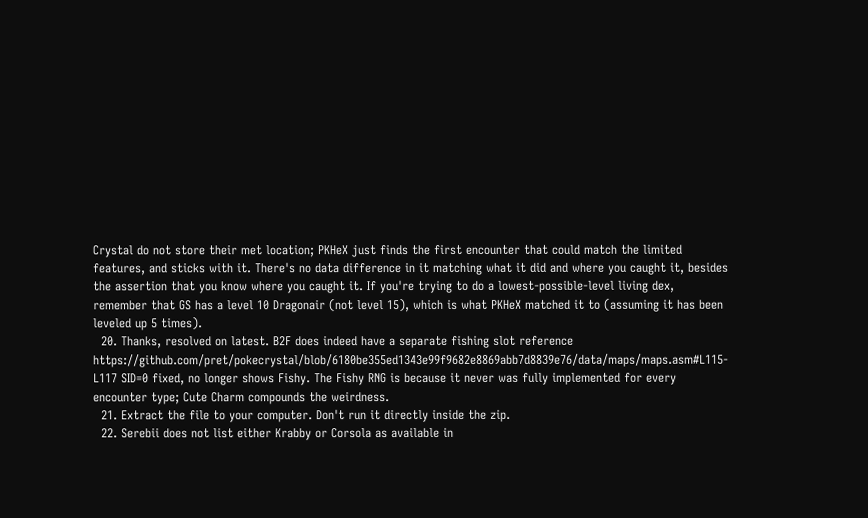Crystal do not store their met location; PKHeX just finds the first encounter that could match the limited features, and sticks with it. There's no data difference in it matching what it did and where you caught it, besides the assertion that you know where you caught it. If you're trying to do a lowest-possible-level living dex, remember that GS has a level 10 Dragonair (not level 15), which is what PKHeX matched it to (assuming it has been leveled up 5 times).
  20. Thanks, resolved on latest. B2F does indeed have a separate fishing slot reference https://github.com/pret/pokecrystal/blob/6180be355ed1343e99f9682e8869abb7d8839e76/data/maps/maps.asm#L115-L117 SID=0 fixed, no longer shows Fishy. The Fishy RNG is because it never was fully implemented for every encounter type; Cute Charm compounds the weirdness.
  21. Extract the file to your computer. Don't run it directly inside the zip.
  22. Serebii does not list either Krabby or Corsola as available in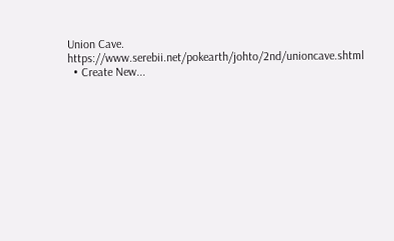Union Cave. https://www.serebii.net/pokearth/johto/2nd/unioncave.shtml
  • Create New...